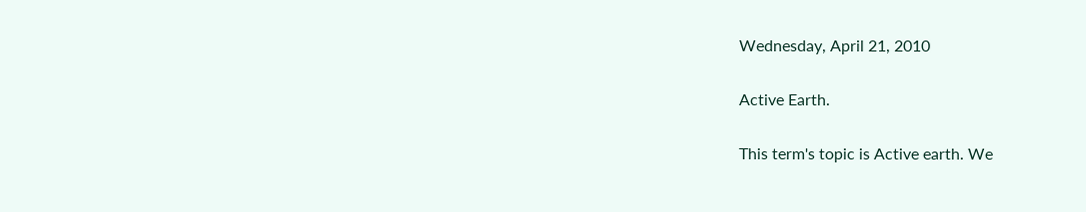Wednesday, April 21, 2010

Active Earth.

This term's topic is Active earth. We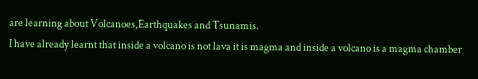are learning about Volcanoes,Earthquakes and Tsunamis.
I have already learnt that inside a volcano is not lava it is magma and inside a volcano is a magma chamber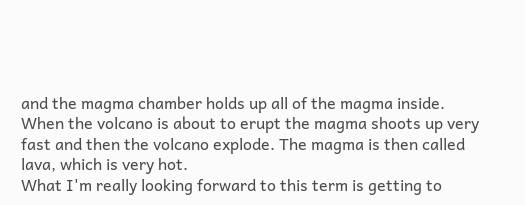and the magma chamber holds up all of the magma inside. When the volcano is about to erupt the magma shoots up very fast and then the volcano explode. The magma is then called lava, which is very hot.
What I'm really looking forward to this term is getting to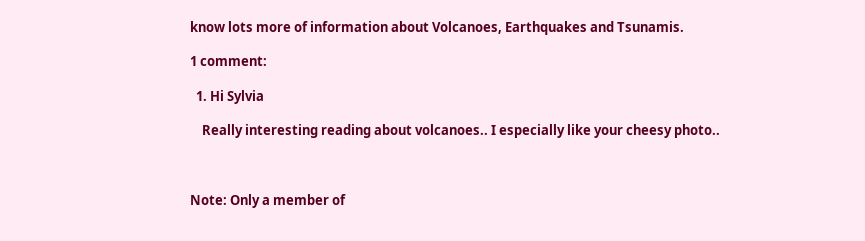know lots more of information about Volcanoes, Earthquakes and Tsunamis.

1 comment:

  1. Hi Sylvia

    Really interesting reading about volcanoes.. I especially like your cheesy photo..



Note: Only a member of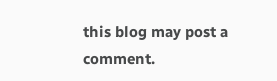this blog may post a comment.